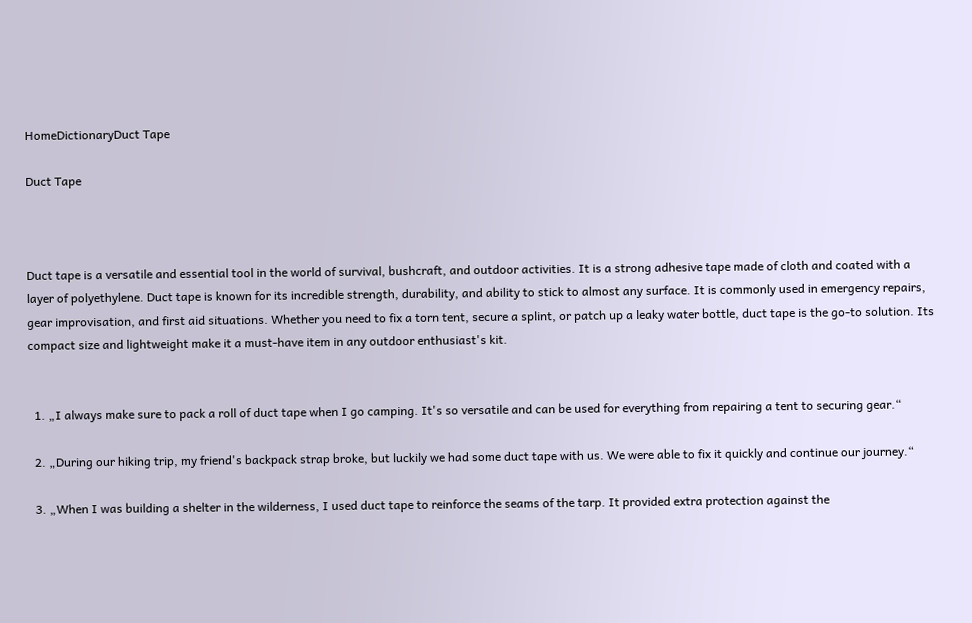HomeDictionaryDuct Tape

Duct Tape



Duct tape is a versatile and essential tool in the world of survival, bushcraft, and outdoor activities. It is a strong adhesive tape made of cloth and coated with a layer of polyethylene. Duct tape is known for its incredible strength, durability, and ability to stick to almost any surface. It is commonly used in emergency repairs, gear improvisation, and first aid situations. Whether you need to fix a torn tent, secure a splint, or patch up a leaky water bottle, duct tape is the go-to solution. Its compact size and lightweight make it a must-have item in any outdoor enthusiast's kit.


  1. „I always make sure to pack a roll of duct tape when I go camping. It's so versatile and can be used for everything from repairing a tent to securing gear.“

  2. „During our hiking trip, my friend's backpack strap broke, but luckily we had some duct tape with us. We were able to fix it quickly and continue our journey.“

  3. „When I was building a shelter in the wilderness, I used duct tape to reinforce the seams of the tarp. It provided extra protection against the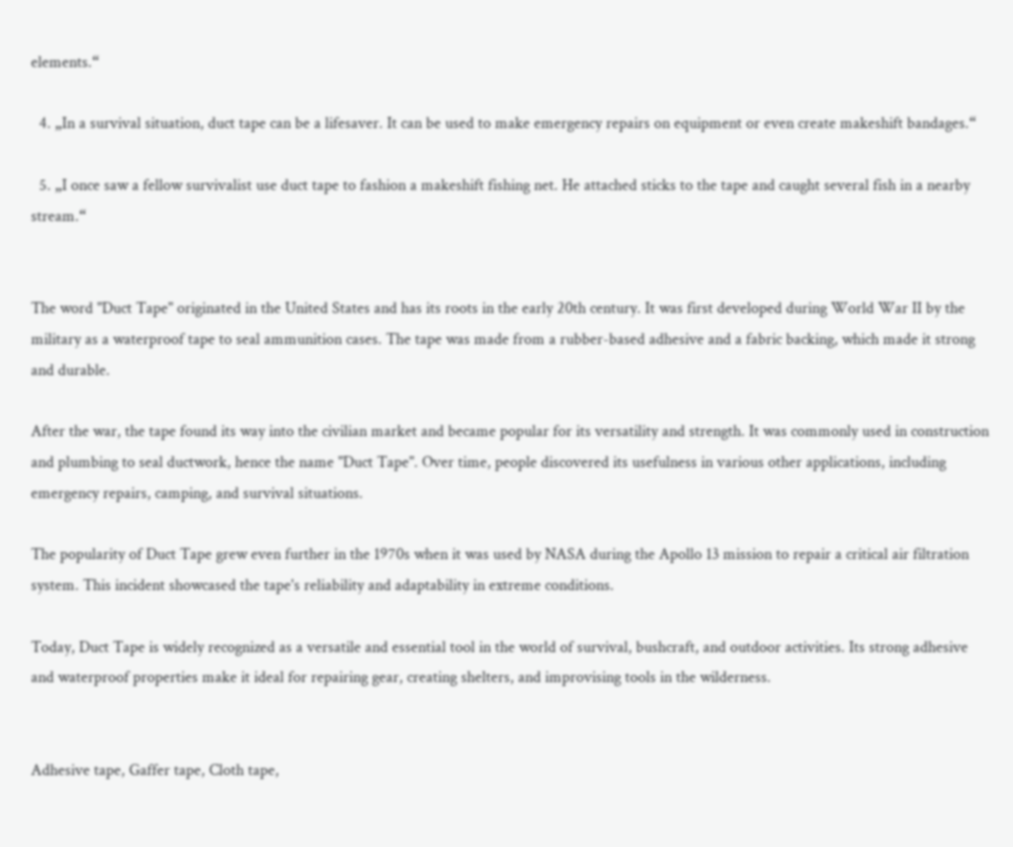elements.“

  4. „In a survival situation, duct tape can be a lifesaver. It can be used to make emergency repairs on equipment or even create makeshift bandages.“

  5. „I once saw a fellow survivalist use duct tape to fashion a makeshift fishing net. He attached sticks to the tape and caught several fish in a nearby stream.“


The word "Duct Tape" originated in the United States and has its roots in the early 20th century. It was first developed during World War II by the military as a waterproof tape to seal ammunition cases. The tape was made from a rubber-based adhesive and a fabric backing, which made it strong and durable.

After the war, the tape found its way into the civilian market and became popular for its versatility and strength. It was commonly used in construction and plumbing to seal ductwork, hence the name "Duct Tape". Over time, people discovered its usefulness in various other applications, including emergency repairs, camping, and survival situations.

The popularity of Duct Tape grew even further in the 1970s when it was used by NASA during the Apollo 13 mission to repair a critical air filtration system. This incident showcased the tape's reliability and adaptability in extreme conditions.

Today, Duct Tape is widely recognized as a versatile and essential tool in the world of survival, bushcraft, and outdoor activities. Its strong adhesive and waterproof properties make it ideal for repairing gear, creating shelters, and improvising tools in the wilderness.


Adhesive tape, Gaffer tape, Cloth tape,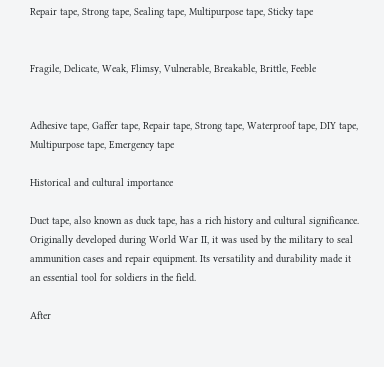Repair tape, Strong tape, Sealing tape, Multipurpose tape, Sticky tape


Fragile, Delicate, Weak, Flimsy, Vulnerable, Breakable, Brittle, Feeble


Adhesive tape, Gaffer tape, Repair tape, Strong tape, Waterproof tape, DIY tape, Multipurpose tape, Emergency tape

Historical and cultural importance

Duct tape, also known as duck tape, has a rich history and cultural significance. Originally developed during World War II, it was used by the military to seal ammunition cases and repair equipment. Its versatility and durability made it an essential tool for soldiers in the field.

After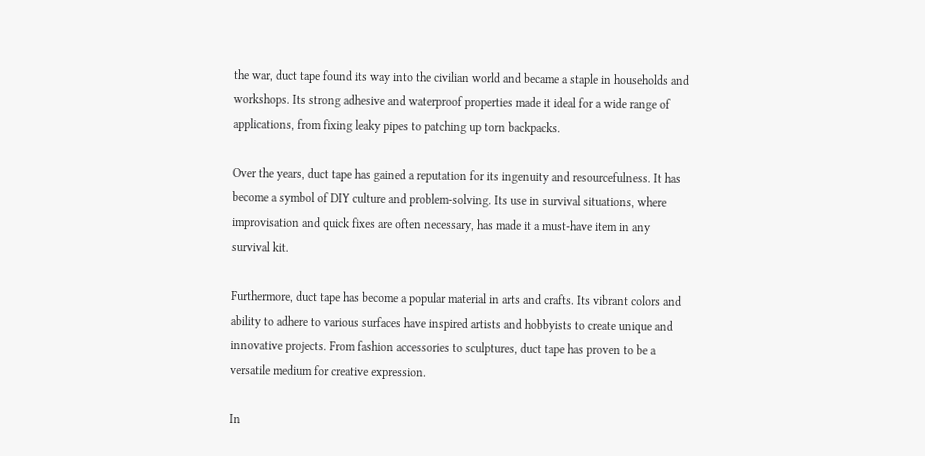the war, duct tape found its way into the civilian world and became a staple in households and workshops. Its strong adhesive and waterproof properties made it ideal for a wide range of applications, from fixing leaky pipes to patching up torn backpacks.

Over the years, duct tape has gained a reputation for its ingenuity and resourcefulness. It has become a symbol of DIY culture and problem-solving. Its use in survival situations, where improvisation and quick fixes are often necessary, has made it a must-have item in any survival kit.

Furthermore, duct tape has become a popular material in arts and crafts. Its vibrant colors and ability to adhere to various surfaces have inspired artists and hobbyists to create unique and innovative projects. From fashion accessories to sculptures, duct tape has proven to be a versatile medium for creative expression.

In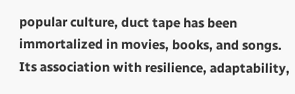popular culture, duct tape has been immortalized in movies, books, and songs. Its association with resilience, adaptability,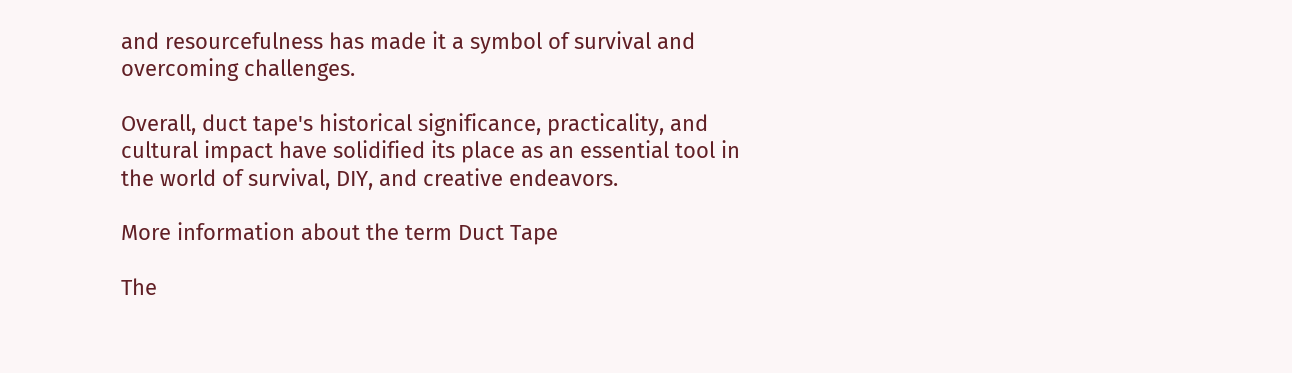and resourcefulness has made it a symbol of survival and overcoming challenges.

Overall, duct tape's historical significance, practicality, and cultural impact have solidified its place as an essential tool in the world of survival, DIY, and creative endeavors.

More information about the term Duct Tape

The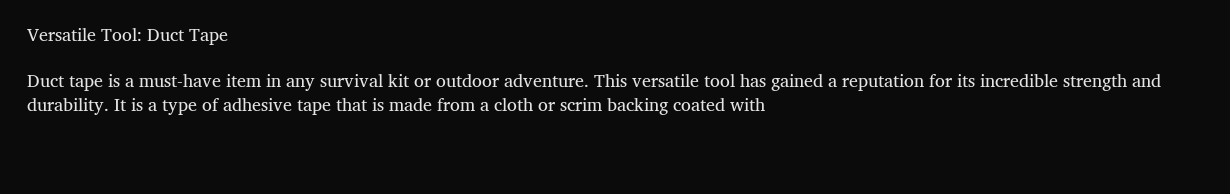Versatile Tool: Duct Tape

Duct tape is a must-have item in any survival kit or outdoor adventure. This versatile tool has gained a reputation for its incredible strength and durability. It is a type of adhesive tape that is made from a cloth or scrim backing coated with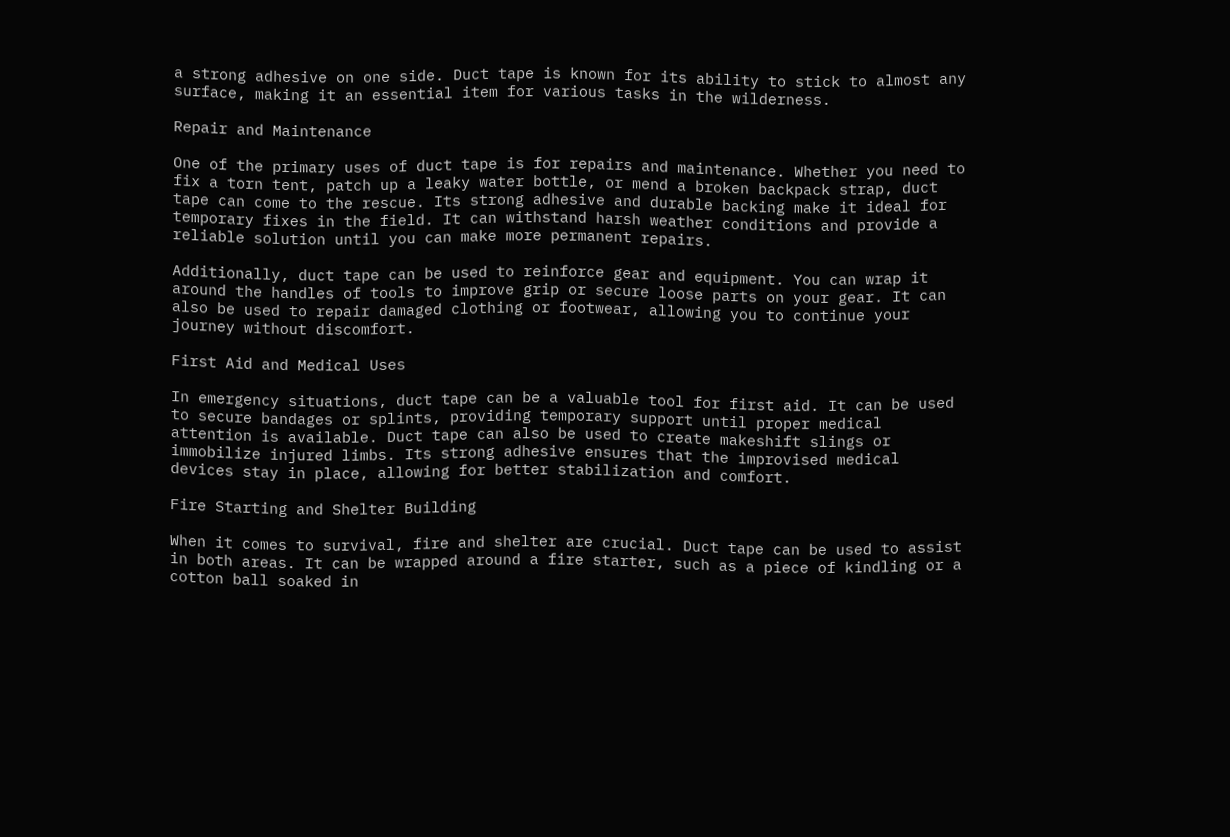a strong adhesive on one side. Duct tape is known for its ability to stick to almost any surface, making it an essential item for various tasks in the wilderness.

Repair and Maintenance

One of the primary uses of duct tape is for repairs and maintenance. Whether you need to fix a torn tent, patch up a leaky water bottle, or mend a broken backpack strap, duct tape can come to the rescue. Its strong adhesive and durable backing make it ideal for temporary fixes in the field. It can withstand harsh weather conditions and provide a reliable solution until you can make more permanent repairs.

Additionally, duct tape can be used to reinforce gear and equipment. You can wrap it around the handles of tools to improve grip or secure loose parts on your gear. It can also be used to repair damaged clothing or footwear, allowing you to continue your journey without discomfort.

First Aid and Medical Uses

In emergency situations, duct tape can be a valuable tool for first aid. It can be used to secure bandages or splints, providing temporary support until proper medical attention is available. Duct tape can also be used to create makeshift slings or immobilize injured limbs. Its strong adhesive ensures that the improvised medical devices stay in place, allowing for better stabilization and comfort.

Fire Starting and Shelter Building

When it comes to survival, fire and shelter are crucial. Duct tape can be used to assist in both areas. It can be wrapped around a fire starter, such as a piece of kindling or a cotton ball soaked in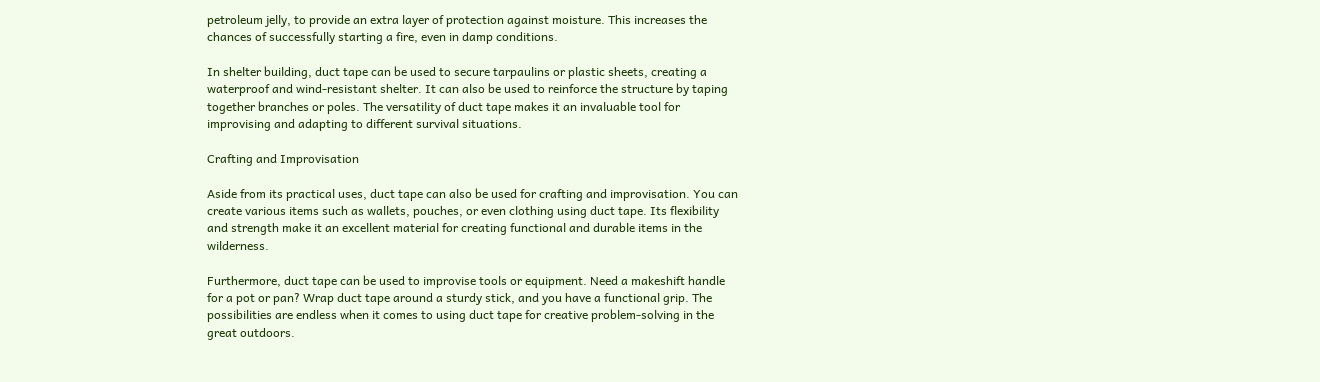petroleum jelly, to provide an extra layer of protection against moisture. This increases the chances of successfully starting a fire, even in damp conditions.

In shelter building, duct tape can be used to secure tarpaulins or plastic sheets, creating a waterproof and wind-resistant shelter. It can also be used to reinforce the structure by taping together branches or poles. The versatility of duct tape makes it an invaluable tool for improvising and adapting to different survival situations.

Crafting and Improvisation

Aside from its practical uses, duct tape can also be used for crafting and improvisation. You can create various items such as wallets, pouches, or even clothing using duct tape. Its flexibility and strength make it an excellent material for creating functional and durable items in the wilderness.

Furthermore, duct tape can be used to improvise tools or equipment. Need a makeshift handle for a pot or pan? Wrap duct tape around a sturdy stick, and you have a functional grip. The possibilities are endless when it comes to using duct tape for creative problem-solving in the great outdoors.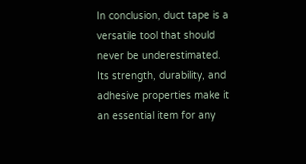In conclusion, duct tape is a versatile tool that should never be underestimated. Its strength, durability, and adhesive properties make it an essential item for any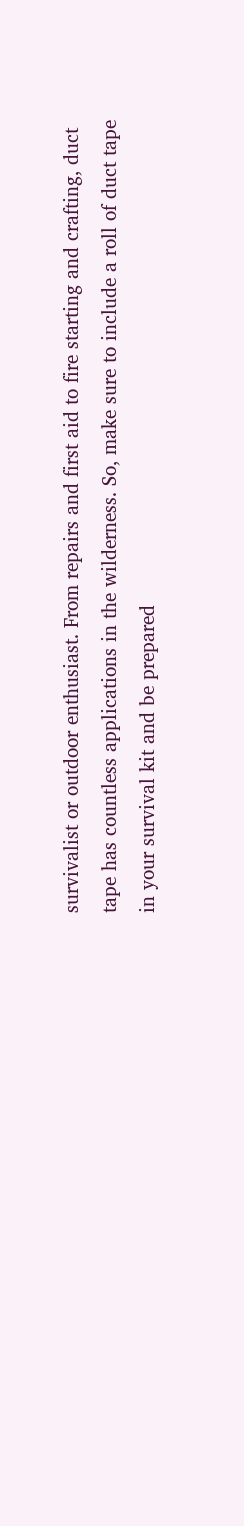survivalist or outdoor enthusiast. From repairs and first aid to fire starting and crafting, duct tape has countless applications in the wilderness. So, make sure to include a roll of duct tape in your survival kit and be prepared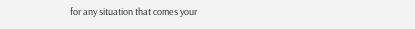for any situation that comes your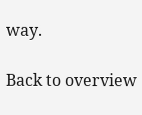way.

Back to overview